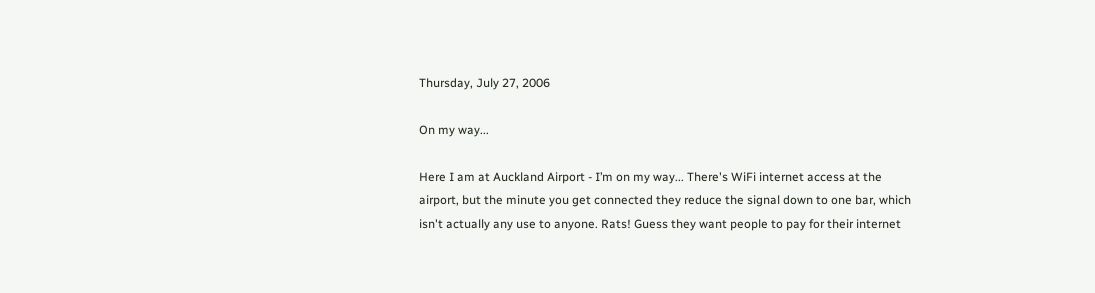Thursday, July 27, 2006

On my way...

Here I am at Auckland Airport - I’m on my way... There's WiFi internet access at the airport, but the minute you get connected they reduce the signal down to one bar, which isn't actually any use to anyone. Rats! Guess they want people to pay for their internet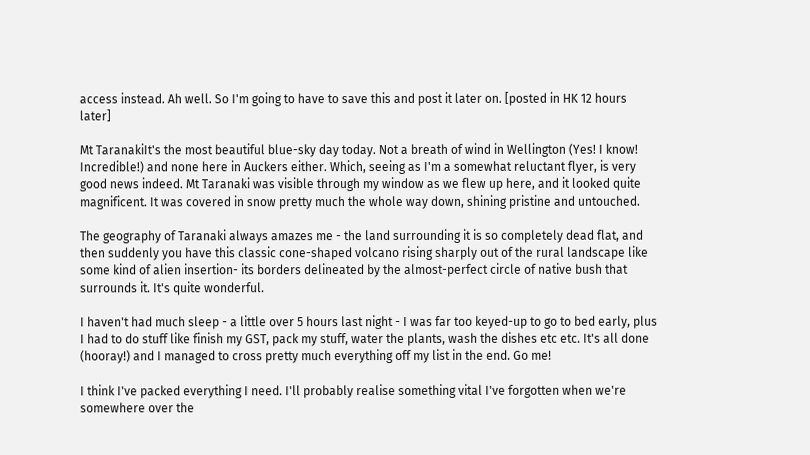access instead. Ah well. So I'm going to have to save this and post it later on. [posted in HK 12 hours later]

Mt TaranakiIt's the most beautiful blue-sky day today. Not a breath of wind in Wellington (Yes! I know! Incredible!) and none here in Auckers either. Which, seeing as I'm a somewhat reluctant flyer, is very good news indeed. Mt Taranaki was visible through my window as we flew up here, and it looked quite magnificent. It was covered in snow pretty much the whole way down, shining pristine and untouched.

The geography of Taranaki always amazes me - the land surrounding it is so completely dead flat, and then suddenly you have this classic cone-shaped volcano rising sharply out of the rural landscape like some kind of alien insertion- its borders delineated by the almost-perfect circle of native bush that surrounds it. It's quite wonderful.

I haven't had much sleep - a little over 5 hours last night - I was far too keyed-up to go to bed early, plus I had to do stuff like finish my GST, pack my stuff, water the plants, wash the dishes etc etc. It's all done (hooray!) and I managed to cross pretty much everything off my list in the end. Go me!

I think I've packed everything I need. I'll probably realise something vital I've forgotten when we're somewhere over the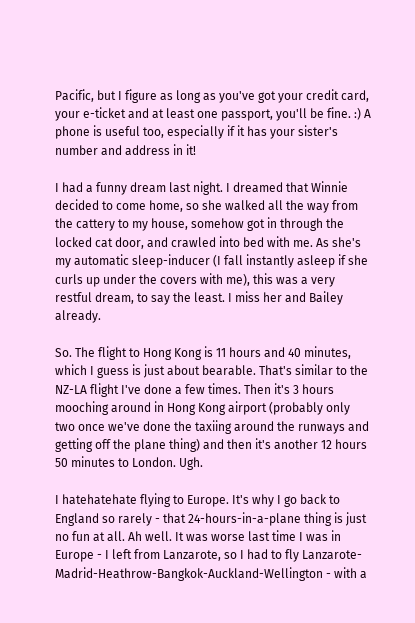Pacific, but I figure as long as you've got your credit card, your e-ticket and at least one passport, you'll be fine. :) A phone is useful too, especially if it has your sister's number and address in it!

I had a funny dream last night. I dreamed that Winnie decided to come home, so she walked all the way from the cattery to my house, somehow got in through the locked cat door, and crawled into bed with me. As she's my automatic sleep-inducer (I fall instantly asleep if she curls up under the covers with me), this was a very restful dream, to say the least. I miss her and Bailey already.

So. The flight to Hong Kong is 11 hours and 40 minutes, which I guess is just about bearable. That's similar to the NZ-LA flight I've done a few times. Then it's 3 hours mooching around in Hong Kong airport (probably only two once we've done the taxiing around the runways and getting off the plane thing) and then it's another 12 hours 50 minutes to London. Ugh.

I hatehatehate flying to Europe. It's why I go back to England so rarely - that 24-hours-in-a-plane thing is just no fun at all. Ah well. It was worse last time I was in Europe - I left from Lanzarote, so I had to fly Lanzarote-Madrid-Heathrow-Bangkok-Auckland-Wellington - with a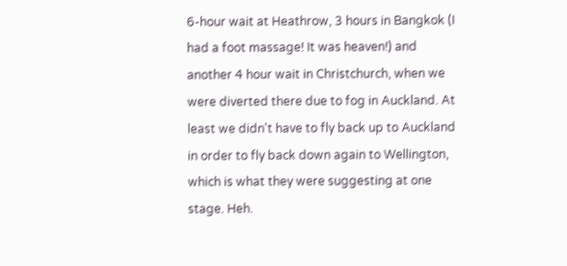6-hour wait at Heathrow, 3 hours in Bangkok (I had a foot massage! It was heaven!) and another 4 hour wait in Christchurch, when we were diverted there due to fog in Auckland. At least we didn't have to fly back up to Auckland in order to fly back down again to Wellington, which is what they were suggesting at one stage. Heh.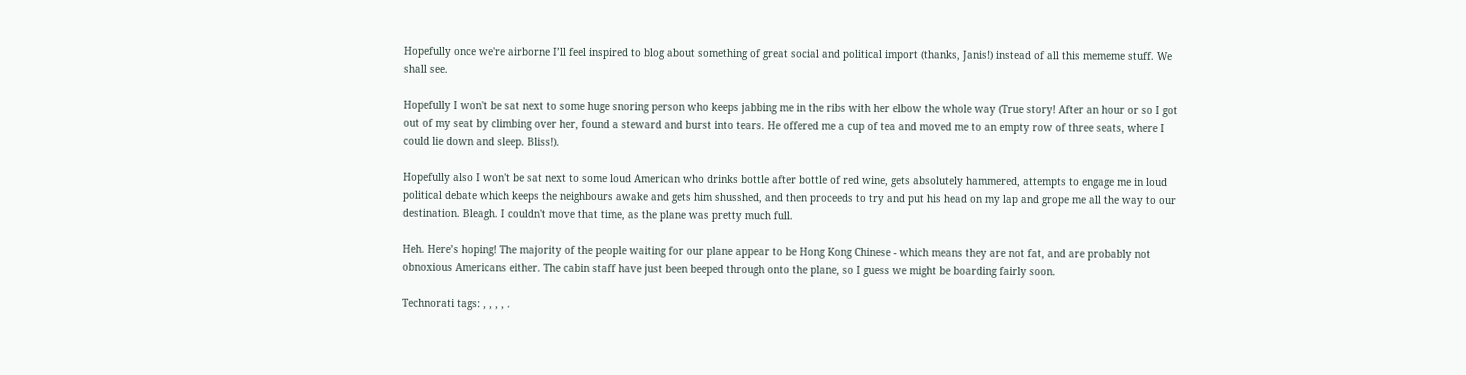Hopefully once we're airborne I’ll feel inspired to blog about something of great social and political import (thanks, Janis!) instead of all this mememe stuff. We shall see.

Hopefully I won't be sat next to some huge snoring person who keeps jabbing me in the ribs with her elbow the whole way (True story! After an hour or so I got out of my seat by climbing over her, found a steward and burst into tears. He offered me a cup of tea and moved me to an empty row of three seats, where I could lie down and sleep. Bliss!).

Hopefully also I won't be sat next to some loud American who drinks bottle after bottle of red wine, gets absolutely hammered, attempts to engage me in loud political debate which keeps the neighbours awake and gets him shusshed, and then proceeds to try and put his head on my lap and grope me all the way to our destination. Bleagh. I couldn't move that time, as the plane was pretty much full.

Heh. Here’s hoping! The majority of the people waiting for our plane appear to be Hong Kong Chinese - which means they are not fat, and are probably not obnoxious Americans either. The cabin staff have just been beeped through onto the plane, so I guess we might be boarding fairly soon.

Technorati tags: , , , , .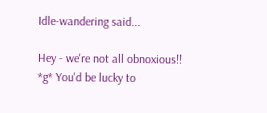Idle-wandering said...

Hey - we're not all obnoxious!! *g* You'd be lucky to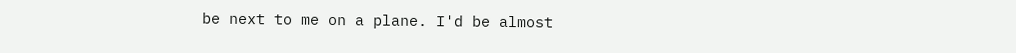be next to me on a plane. I'd be almost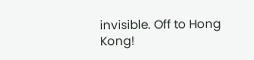invisible. Off to Hong Kong!